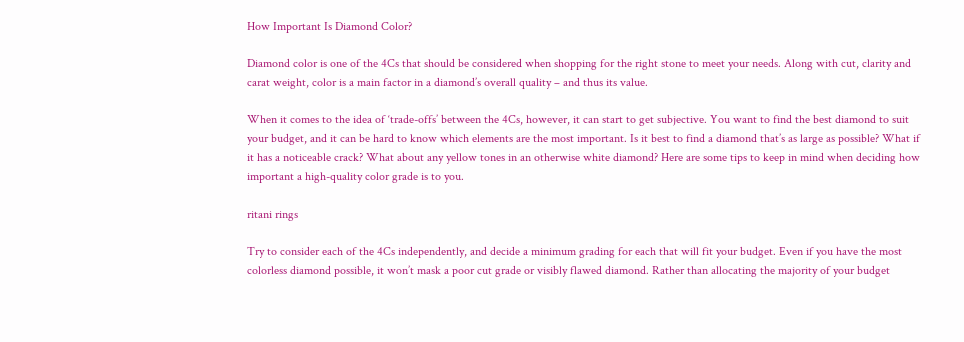How Important Is Diamond Color?

Diamond color is one of the 4Cs that should be considered when shopping for the right stone to meet your needs. Along with cut, clarity and carat weight, color is a main factor in a diamond’s overall quality – and thus its value.

When it comes to the idea of ‘trade-offs’ between the 4Cs, however, it can start to get subjective. You want to find the best diamond to suit your budget, and it can be hard to know which elements are the most important. Is it best to find a diamond that’s as large as possible? What if it has a noticeable crack? What about any yellow tones in an otherwise white diamond? Here are some tips to keep in mind when deciding how important a high-quality color grade is to you.

ritani rings

Try to consider each of the 4Cs independently, and decide a minimum grading for each that will fit your budget. Even if you have the most colorless diamond possible, it won’t mask a poor cut grade or visibly flawed diamond. Rather than allocating the majority of your budget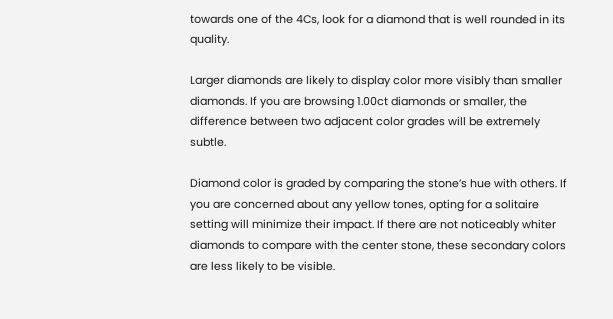towards one of the 4Cs, look for a diamond that is well rounded in its quality.

Larger diamonds are likely to display color more visibly than smaller diamonds. If you are browsing 1.00ct diamonds or smaller, the difference between two adjacent color grades will be extremely subtle.

Diamond color is graded by comparing the stone’s hue with others. If you are concerned about any yellow tones, opting for a solitaire setting will minimize their impact. If there are not noticeably whiter diamonds to compare with the center stone, these secondary colors are less likely to be visible.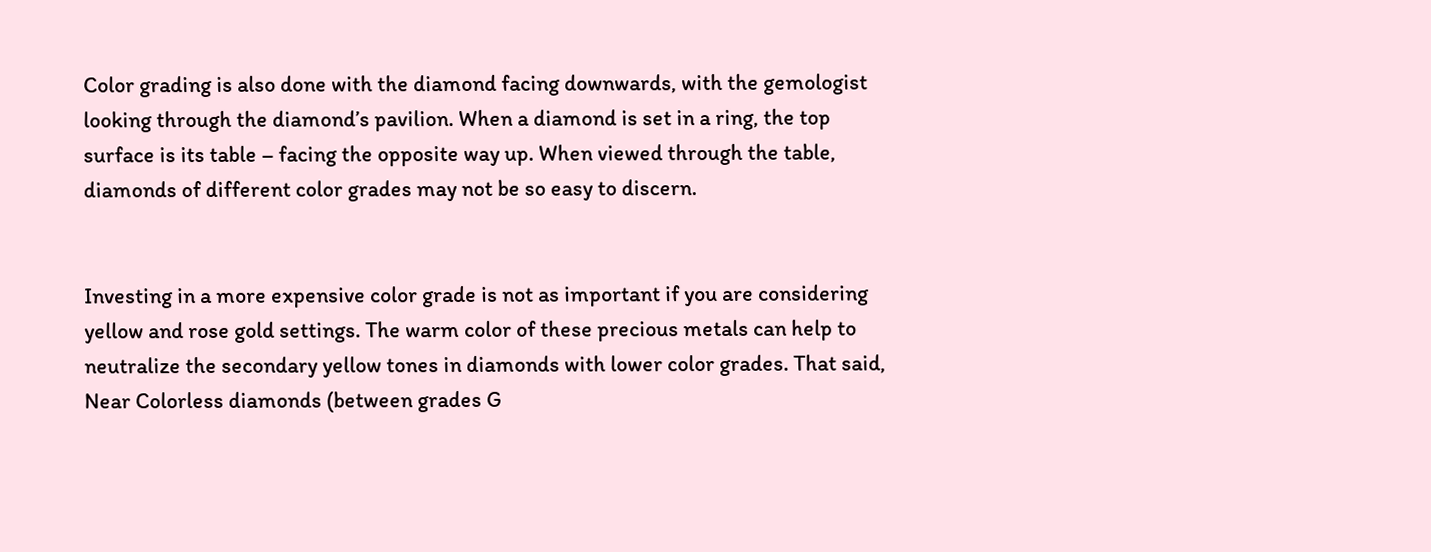Color grading is also done with the diamond facing downwards, with the gemologist looking through the diamond’s pavilion. When a diamond is set in a ring, the top surface is its table – facing the opposite way up. When viewed through the table, diamonds of different color grades may not be so easy to discern.


Investing in a more expensive color grade is not as important if you are considering yellow and rose gold settings. The warm color of these precious metals can help to neutralize the secondary yellow tones in diamonds with lower color grades. That said, Near Colorless diamonds (between grades G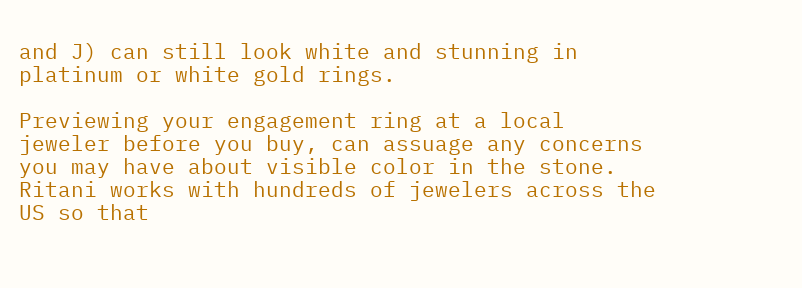and J) can still look white and stunning in platinum or white gold rings.

Previewing your engagement ring at a local jeweler before you buy, can assuage any concerns you may have about visible color in the stone. Ritani works with hundreds of jewelers across the US so that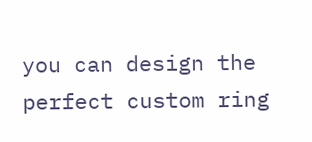you can design the perfect custom ring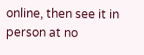online, then see it in person at no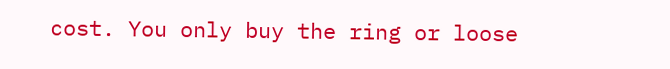cost. You only buy the ring or loose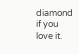diamond if you love it.